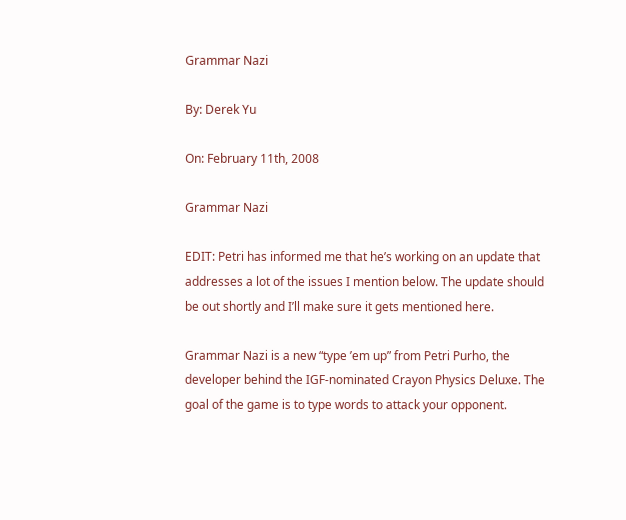Grammar Nazi

By: Derek Yu

On: February 11th, 2008

Grammar Nazi

EDIT: Petri has informed me that he’s working on an update that addresses a lot of the issues I mention below. The update should be out shortly and I’ll make sure it gets mentioned here.

Grammar Nazi is a new “type ’em up” from Petri Purho, the developer behind the IGF-nominated Crayon Physics Deluxe. The goal of the game is to type words to attack your opponent.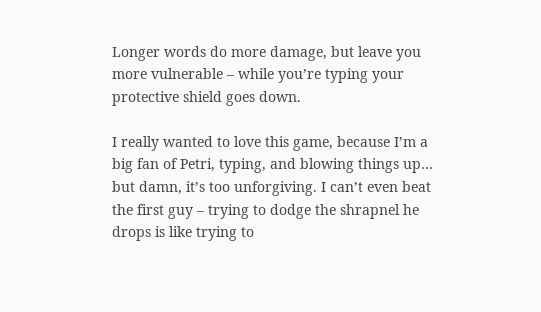Longer words do more damage, but leave you more vulnerable – while you’re typing your protective shield goes down.

I really wanted to love this game, because I’m a big fan of Petri, typing, and blowing things up… but damn, it’s too unforgiving. I can’t even beat the first guy – trying to dodge the shrapnel he drops is like trying to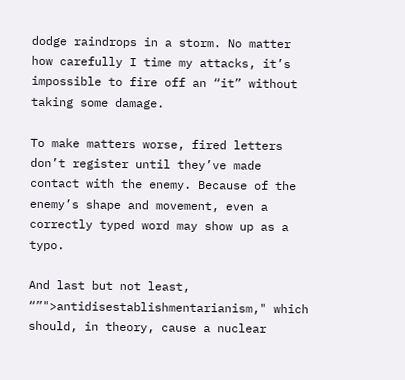dodge raindrops in a storm. No matter how carefully I time my attacks, it’s impossible to fire off an “it” without taking some damage.

To make matters worse, fired letters don’t register until they’ve made contact with the enemy. Because of the enemy’s shape and movement, even a correctly typed word may show up as a typo.

And last but not least, “”">antidisestablishmentarianism," which should, in theory, cause a nuclear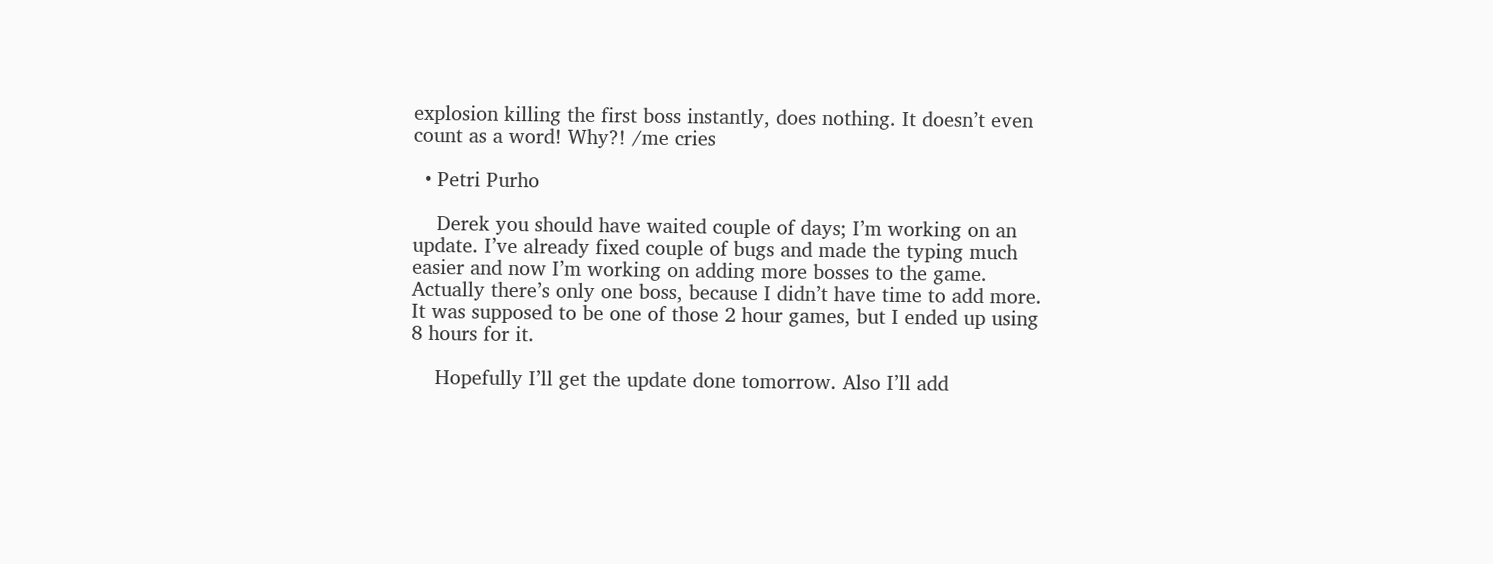explosion killing the first boss instantly, does nothing. It doesn’t even count as a word! Why?! /me cries

  • Petri Purho

    Derek you should have waited couple of days; I’m working on an update. I’ve already fixed couple of bugs and made the typing much easier and now I’m working on adding more bosses to the game. Actually there’s only one boss, because I didn’t have time to add more. It was supposed to be one of those 2 hour games, but I ended up using 8 hours for it.

    Hopefully I’ll get the update done tomorrow. Also I’ll add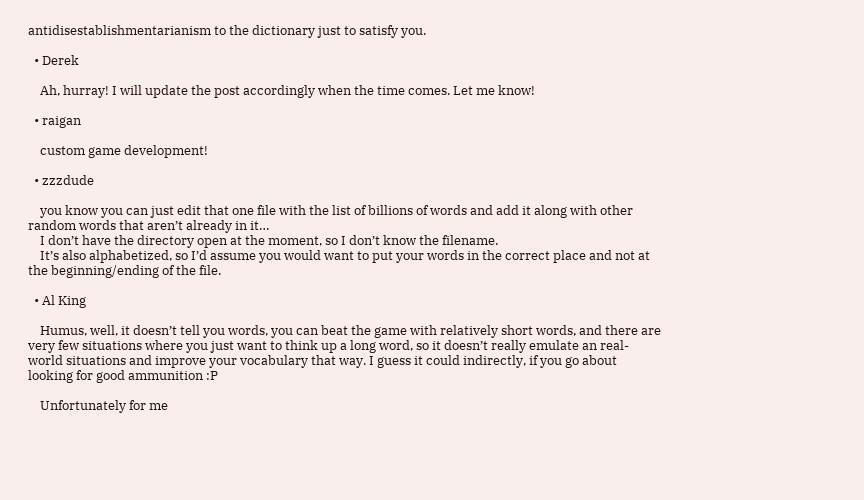antidisestablishmentarianism to the dictionary just to satisfy you.

  • Derek

    Ah, hurray! I will update the post accordingly when the time comes. Let me know!

  • raigan

    custom game development!

  • zzzdude

    you know you can just edit that one file with the list of billions of words and add it along with other random words that aren’t already in it…
    I don’t have the directory open at the moment, so I don’t know the filename.
    It’s also alphabetized, so I’d assume you would want to put your words in the correct place and not at the beginning/ending of the file.

  • Al King

    Humus, well, it doesn’t tell you words, you can beat the game with relatively short words, and there are very few situations where you just want to think up a long word, so it doesn’t really emulate an real-world situations and improve your vocabulary that way. I guess it could indirectly, if you go about looking for good ammunition :P

    Unfortunately for me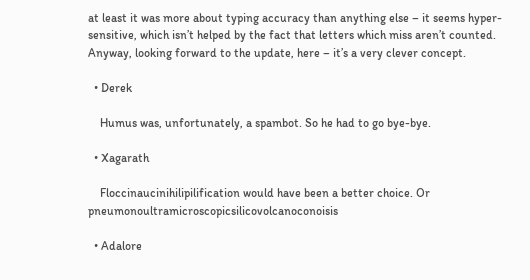at least it was more about typing accuracy than anything else – it seems hyper-sensitive, which isn’t helped by the fact that letters which miss aren’t counted. Anyway, looking forward to the update, here – it’s a very clever concept.

  • Derek

    Humus was, unfortunately, a spambot. So he had to go bye-bye.

  • Xagarath

    Floccinaucinihilipilification would have been a better choice. Or pneumonoultramicroscopicsilicovolcanoconoisis

  • Adalore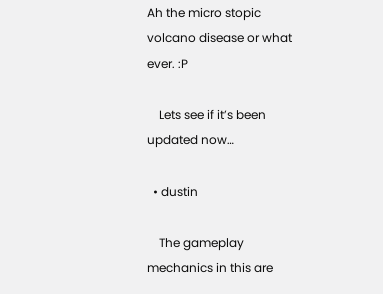Ah the micro stopic volcano disease or what ever. :P

    Lets see if it’s been updated now…

  • dustin

    The gameplay mechanics in this are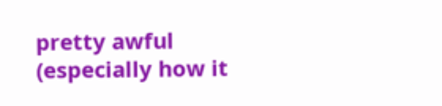pretty awful (especially how it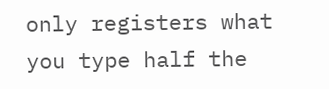only registers what you type half the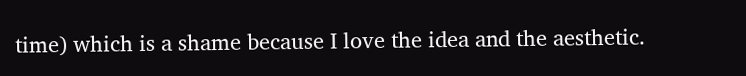time) which is a shame because I love the idea and the aesthetic.